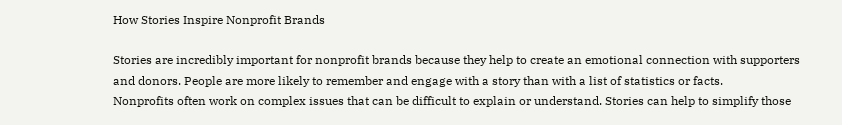How Stories Inspire Nonprofit Brands

Stories are incredibly important for nonprofit brands because they help to create an emotional connection with supporters and donors. People are more likely to remember and engage with a story than with a list of statistics or facts.
Nonprofits often work on complex issues that can be difficult to explain or understand. Stories can help to simplify those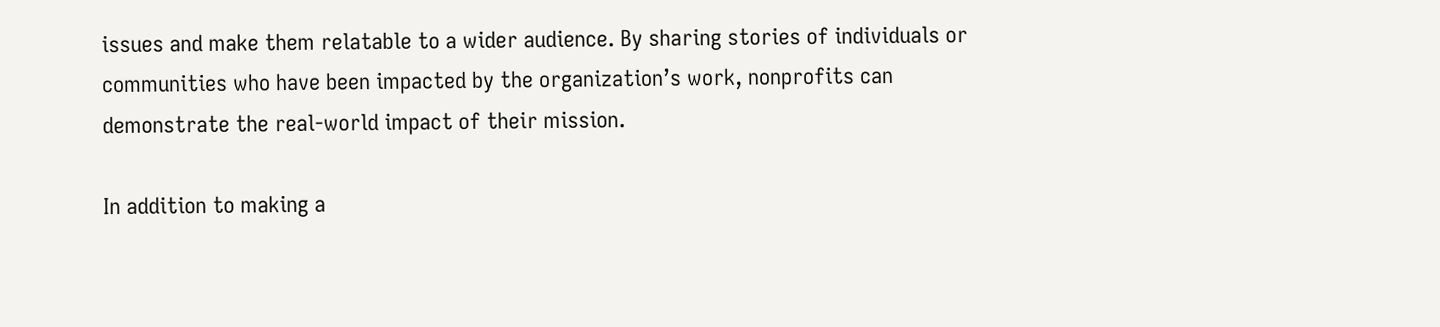issues and make them relatable to a wider audience. By sharing stories of individuals or communities who have been impacted by the organization’s work, nonprofits can demonstrate the real-world impact of their mission.

In addition to making a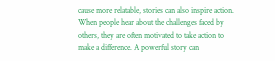cause more relatable, stories can also inspire action. When people hear about the challenges faced by others, they are often motivated to take action to make a difference. A powerful story can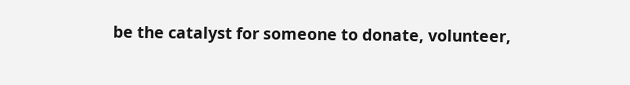be the catalyst for someone to donate, volunteer,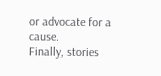or advocate for a cause.
Finally, stories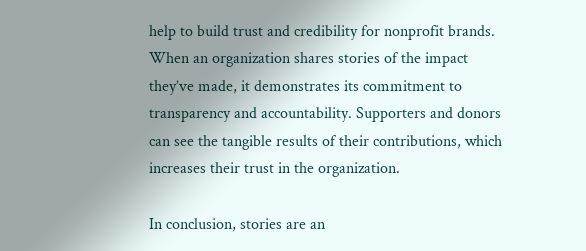help to build trust and credibility for nonprofit brands. When an organization shares stories of the impact they’ve made, it demonstrates its commitment to transparency and accountability. Supporters and donors can see the tangible results of their contributions, which increases their trust in the organization.

In conclusion, stories are an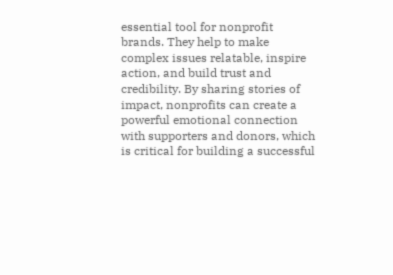essential tool for nonprofit brands. They help to make complex issues relatable, inspire action, and build trust and credibility. By sharing stories of impact, nonprofits can create a powerful emotional connection with supporters and donors, which is critical for building a successful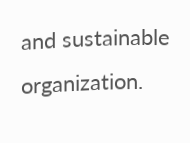and sustainable organization.